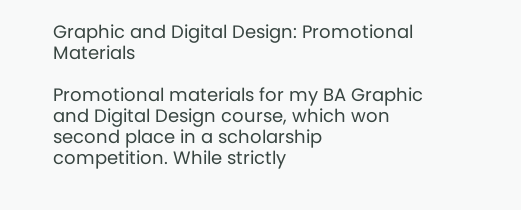Graphic and Digital Design: Promotional Materials

Promotional materials for my BA Graphic and Digital Design course, which won second place in a scholarship competition. While strictly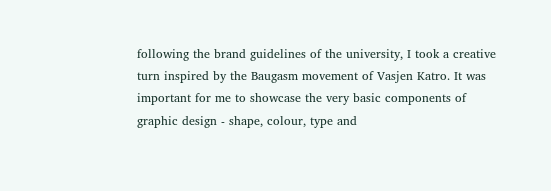following the brand guidelines of the university, I took a creative turn inspired by the Baugasm movement of Vasjen Katro. It was important for me to showcase the very basic components of graphic design - shape, colour, type and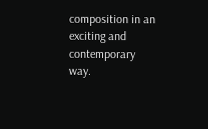composition in an exciting and contemporary way.